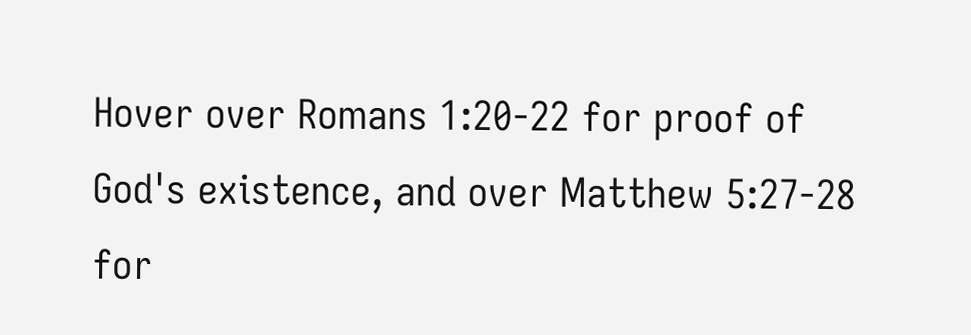Hover over Romans 1:20-22 for proof of God's existence, and over Matthew 5:27-28 for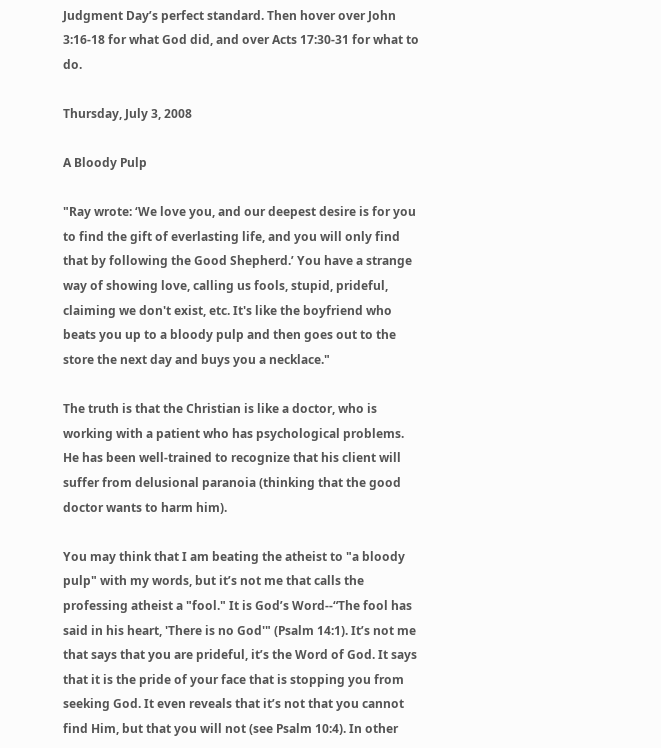Judgment Day’s perfect standard. Then hover over John 3:16-18 for what God did, and over Acts 17:30-31 for what to do.

Thursday, July 3, 2008

A Bloody Pulp

"Ray wrote: ‘We love you, and our deepest desire is for you to find the gift of everlasting life, and you will only find that by following the Good Shepherd.’ You have a strange way of showing love, calling us fools, stupid, prideful, claiming we don't exist, etc. It's like the boyfriend who beats you up to a bloody pulp and then goes out to the store the next day and buys you a necklace."

The truth is that the Christian is like a doctor, who is working with a patient who has psychological problems. He has been well-trained to recognize that his client will suffer from delusional paranoia (thinking that the good doctor wants to harm him).

You may think that I am beating the atheist to "a bloody pulp" with my words, but it’s not me that calls the professing atheist a "fool." It is God’s Word--“The fool has said in his heart, 'There is no God'" (Psalm 14:1). It’s not me that says that you are prideful, it’s the Word of God. It says that it is the pride of your face that is stopping you from seeking God. It even reveals that it’s not that you cannot find Him, but that you will not (see Psalm 10:4). In other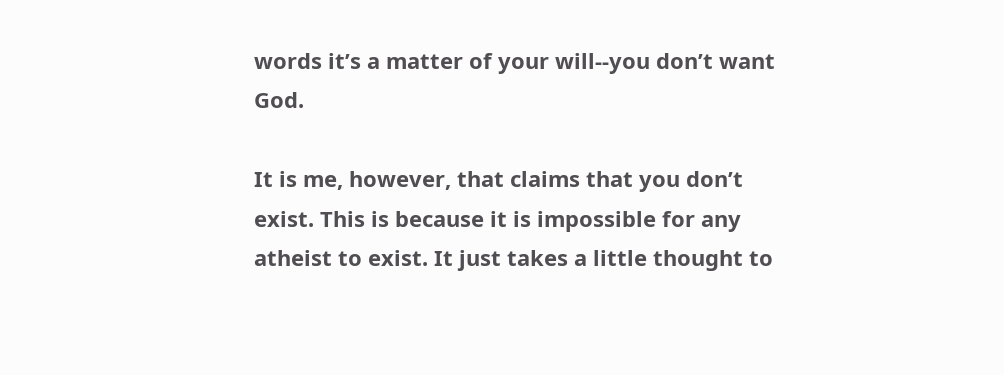words it’s a matter of your will--you don’t want God.

It is me, however, that claims that you don’t exist. This is because it is impossible for any atheist to exist. It just takes a little thought to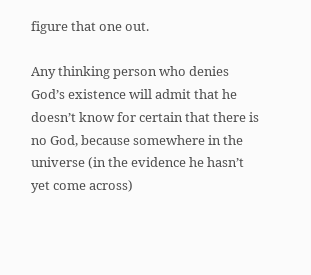figure that one out.

Any thinking person who denies God’s existence will admit that he doesn’t know for certain that there is no God, because somewhere in the universe (in the evidence he hasn’t yet come across)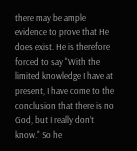there may be ample evidence to prove that He does exist. He is therefore forced to say "With the limited knowledge I have at present, I have come to the conclusion that there is no God, but I really don’t know." So he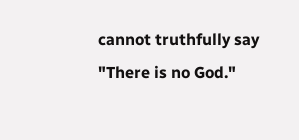cannot truthfully say "There is no God."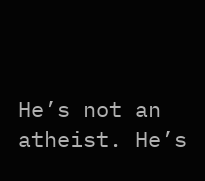He’s not an atheist. He’s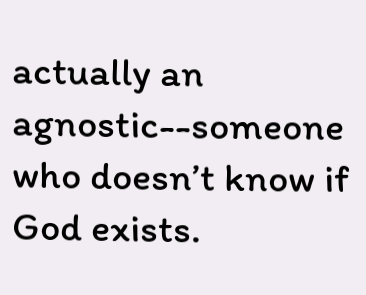actually an agnostic--someone who doesn’t know if God exists.